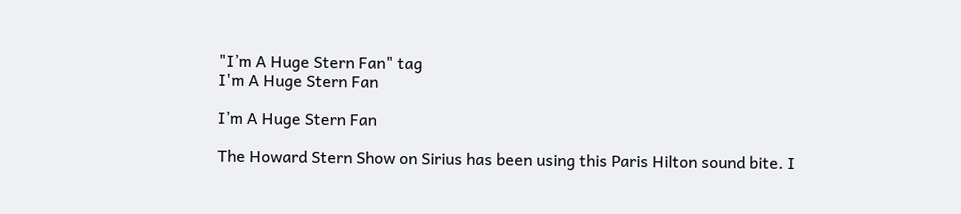"I’m A Huge Stern Fan" tag
I'm A Huge Stern Fan

I’m A Huge Stern Fan

The Howard Stern Show on Sirius has been using this Paris Hilton sound bite. I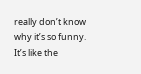really don’t know why it’s so funny. It’s like the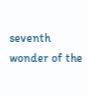seventh wonder of the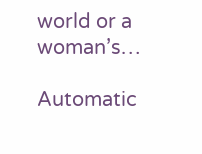world or a woman’s…

Automatic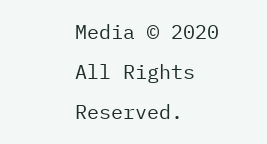Media © 2020 All Rights Reserved.